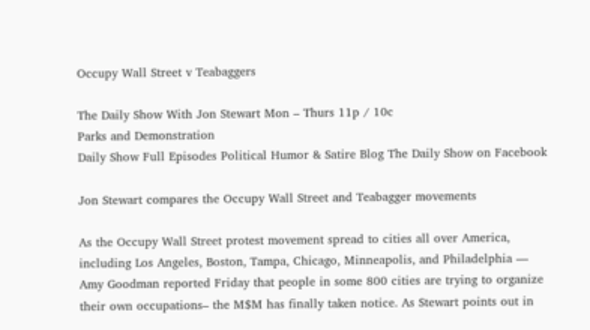Occupy Wall Street v Teabaggers

The Daily Show With Jon Stewart Mon – Thurs 11p / 10c
Parks and Demonstration
Daily Show Full Episodes Political Humor & Satire Blog The Daily Show on Facebook

Jon Stewart compares the Occupy Wall Street and Teabagger movements

As the Occupy Wall Street protest movement spread to cities all over America, including Los Angeles, Boston, Tampa, Chicago, Minneapolis, and Philadelphia — Amy Goodman reported Friday that people in some 800 cities are trying to organize their own occupations– the M$M has finally taken notice. As Stewart points out in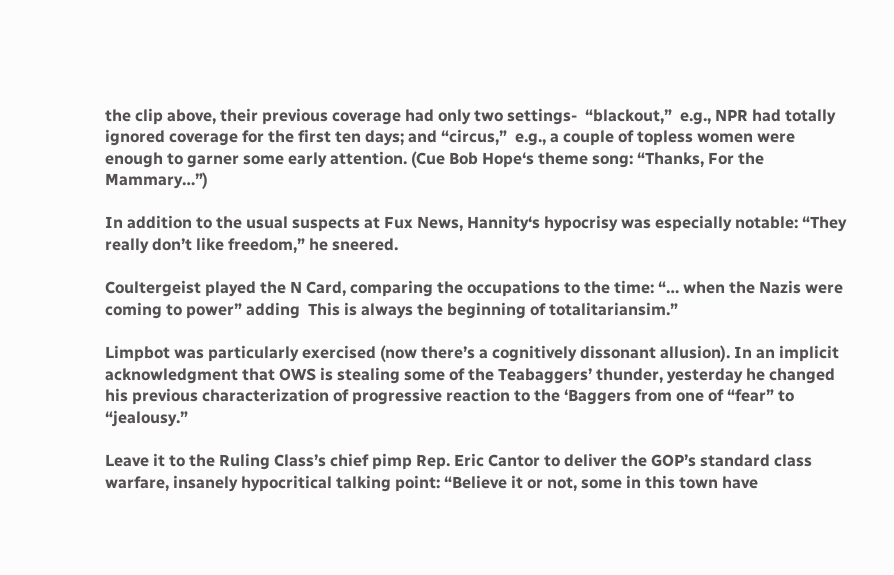the clip above, their previous coverage had only two settings-  “blackout,”  e.g., NPR had totally ignored coverage for the first ten days; and “circus,”  e.g., a couple of topless women were enough to garner some early attention. (Cue Bob Hope‘s theme song: “Thanks, For the Mammary…”)

In addition to the usual suspects at Fux News, Hannity‘s hypocrisy was especially notable: “They really don’t like freedom,” he sneered.

Coultergeist played the N Card, comparing the occupations to the time: “… when the Nazis were coming to power” adding  This is always the beginning of totalitariansim.”

Limpbot was particularly exercised (now there’s a cognitively dissonant allusion). In an implicit acknowledgment that OWS is stealing some of the Teabaggers’ thunder, yesterday he changed his previous characterization of progressive reaction to the ‘Baggers from one of “fear” to “jealousy.”

Leave it to the Ruling Class’s chief pimp Rep. Eric Cantor to deliver the GOP’s standard class warfare, insanely hypocritical talking point: “Believe it or not, some in this town have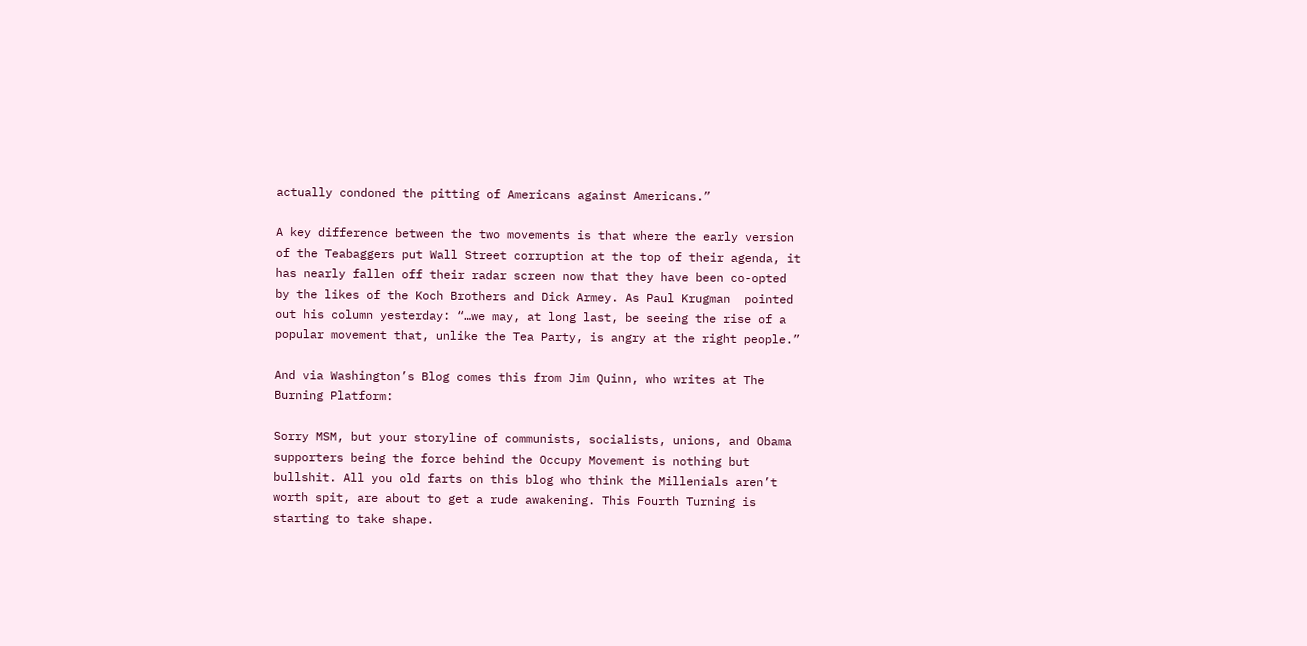actually condoned the pitting of Americans against Americans.”

A key difference between the two movements is that where the early version of the Teabaggers put Wall Street corruption at the top of their agenda, it has nearly fallen off their radar screen now that they have been co-opted by the likes of the Koch Brothers and Dick Armey. As Paul Krugman  pointed out his column yesterday: “…we may, at long last, be seeing the rise of a popular movement that, unlike the Tea Party, is angry at the right people.”

And via Washington’s Blog comes this from Jim Quinn, who writes at The Burning Platform:

Sorry MSM, but your storyline of communists, socialists, unions, and Obama supporters being the force behind the Occupy Movement is nothing but bullshit. All you old farts on this blog who think the Millenials aren’t worth spit, are about to get a rude awakening. This Fourth Turning is starting to take shape.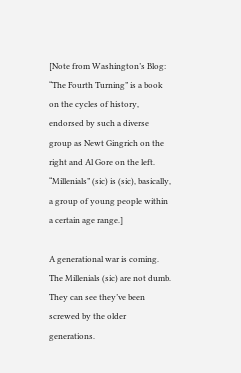[Note from Washington’s Blog: “The Fourth Turning” is a book on the cycles of history, endorsed by such a diverse group as Newt Gingrich on the right and Al Gore on the left. “Millenials” (sic) is (sic), basically, a group of young people within a certain age range.]

A generational war is coming. The Millenials (sic) are not dumb. They can see they’ve been screwed by the older generations.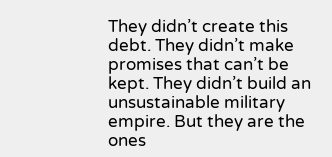They didn’t create this debt. They didn’t make promises that can’t be kept. They didn’t build an unsustainable military empire. But they are the ones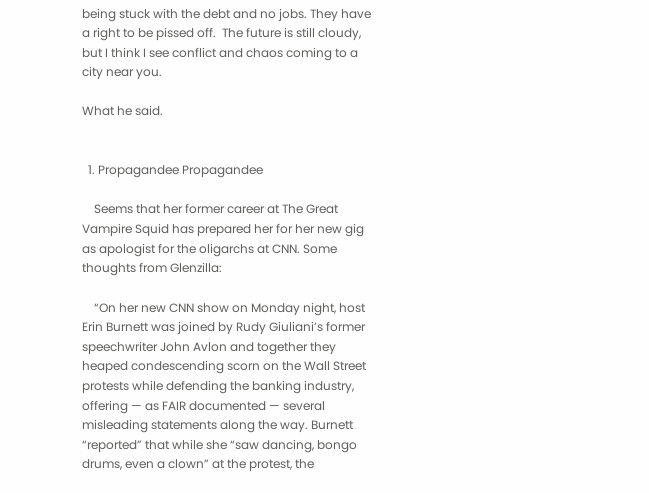being stuck with the debt and no jobs. They have a right to be pissed off.  The future is still cloudy, but I think I see conflict and chaos coming to a city near you.

What he said.


  1. Propagandee Propagandee

    Seems that her former career at The Great Vampire Squid has prepared her for her new gig as apologist for the oligarchs at CNN. Some thoughts from Glenzilla:

    “On her new CNN show on Monday night, host Erin Burnett was joined by Rudy Giuliani’s former speechwriter John Avlon and together they heaped condescending scorn on the Wall Street protests while defending the banking industry, offering — as FAIR documented — several misleading statements along the way. Burnett “reported” that while she “saw dancing, bongo drums, even a clown” at the protest, the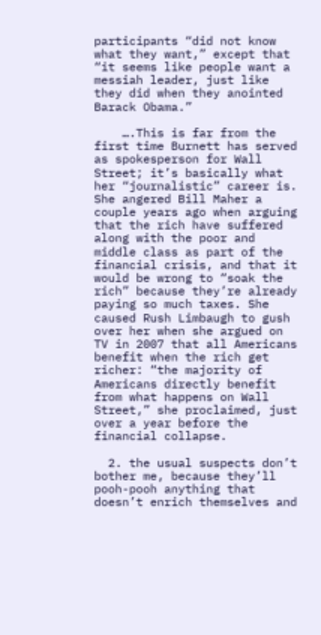participants “did not know what they want,” except that “it seems like people want a messiah leader, just like they did when they anointed Barack Obama.”

    ….This is far from the first time Burnett has served as spokesperson for Wall Street; it’s basically what her “journalistic” career is. She angered Bill Maher a couple years ago when arguing that the rich have suffered along with the poor and middle class as part of the financial crisis, and that it would be wrong to “soak the rich” because they’re already paying so much taxes. She caused Rush Limbaugh to gush over her when she argued on TV in 2007 that all Americans benefit when the rich get richer: “the majority of Americans directly benefit from what happens on Wall Street,” she proclaimed, just over a year before the financial collapse.

  2. the usual suspects don’t bother me, because they’ll pooh-pooh anything that doesn’t enrich themselves and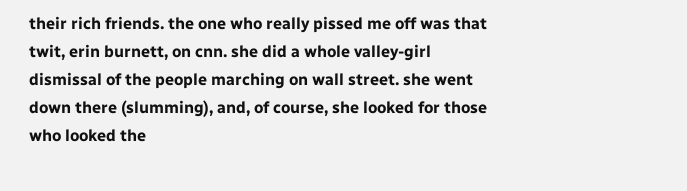their rich friends. the one who really pissed me off was that twit, erin burnett, on cnn. she did a whole valley-girl dismissal of the people marching on wall street. she went down there (slumming), and, of course, she looked for those who looked the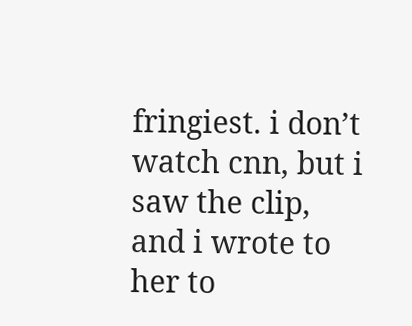fringiest. i don’t watch cnn, but i saw the clip, and i wrote to her to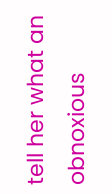tell her what an obnoxious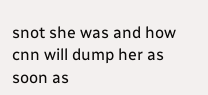snot she was and how cnn will dump her as soon as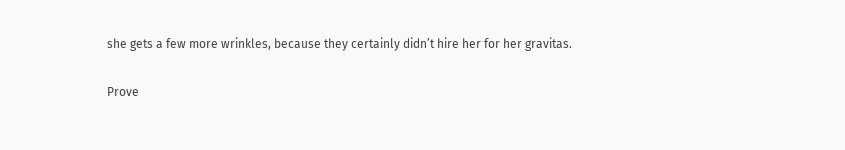she gets a few more wrinkles, because they certainly didn’t hire her for her gravitas.

Prove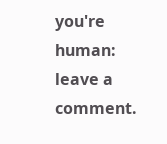you're human: leave a comment.